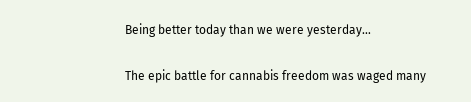Being better today than we were yesterday…

The epic battle for cannabis freedom was waged many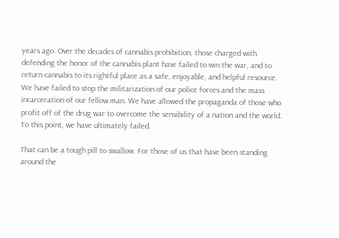years ago. Over the decades of cannabis prohibition, those charged with defending the honor of the cannabis plant have failed to win the war, and to return cannabis to its rightful place as a safe, enjoyable, and helpful resource. We have failed to stop the militarization of our police forces and the mass incarceration of our fellow man. We have allowed the propaganda of those who profit off of the drug war to overcome the sensibility of a nation and the world. To this point, we have ultimately failed.

That can be a tough pill to swallow. For those of us that have been standing around the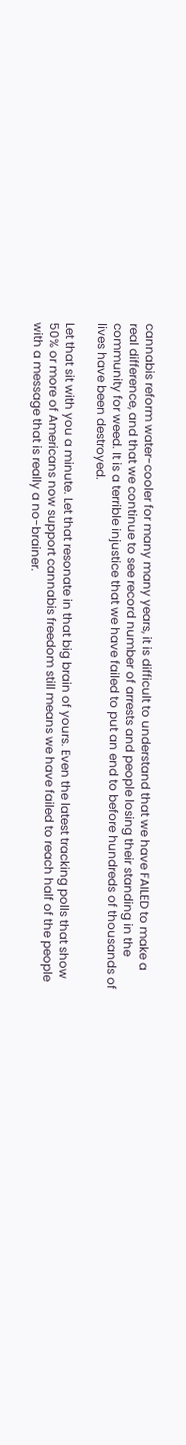cannabis reform water-cooler for many many years, it is difficult to understand that we have FAILED to make a real difference, and that we continue to see record number of arrests and people losing their standing in the community for weed. It is a terrible injustice that we have failed to put an end to before hundreds of thousands of lives have been destroyed.

Let that sit with you a minute. Let that resonate in that big brain of yours. Even the latest tracking polls that show 50% or more of Americans now support cannabis freedom still means we have failed to reach half of the people with a message that is really a no-brainer.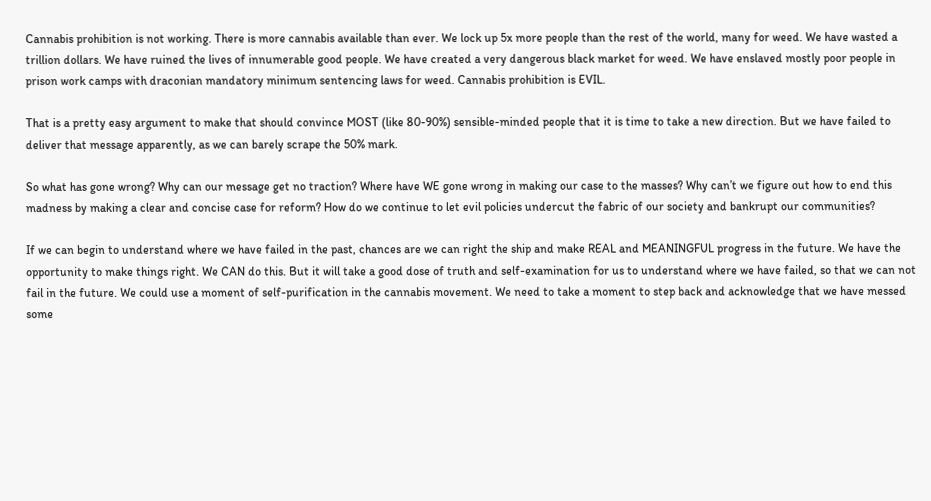Cannabis prohibition is not working. There is more cannabis available than ever. We lock up 5x more people than the rest of the world, many for weed. We have wasted a trillion dollars. We have ruined the lives of innumerable good people. We have created a very dangerous black market for weed. We have enslaved mostly poor people in prison work camps with draconian mandatory minimum sentencing laws for weed. Cannabis prohibition is EVIL.

That is a pretty easy argument to make that should convince MOST (like 80-90%) sensible-minded people that it is time to take a new direction. But we have failed to deliver that message apparently, as we can barely scrape the 50% mark.

So what has gone wrong? Why can our message get no traction? Where have WE gone wrong in making our case to the masses? Why can’t we figure out how to end this madness by making a clear and concise case for reform? How do we continue to let evil policies undercut the fabric of our society and bankrupt our communities?

If we can begin to understand where we have failed in the past, chances are we can right the ship and make REAL and MEANINGFUL progress in the future. We have the opportunity to make things right. We CAN do this. But it will take a good dose of truth and self-examination for us to understand where we have failed, so that we can not fail in the future. We could use a moment of self-purification in the cannabis movement. We need to take a moment to step back and acknowledge that we have messed some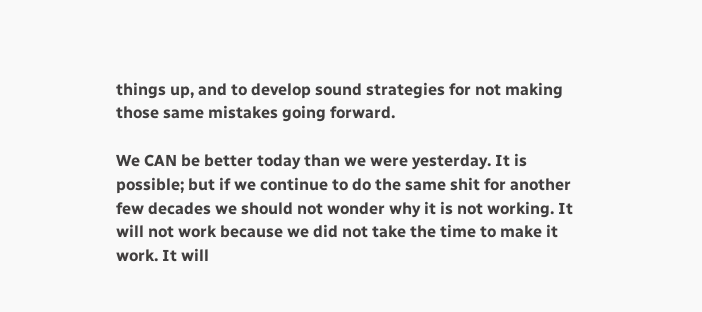things up, and to develop sound strategies for not making those same mistakes going forward.

We CAN be better today than we were yesterday. It is possible; but if we continue to do the same shit for another few decades we should not wonder why it is not working. It will not work because we did not take the time to make it work. It will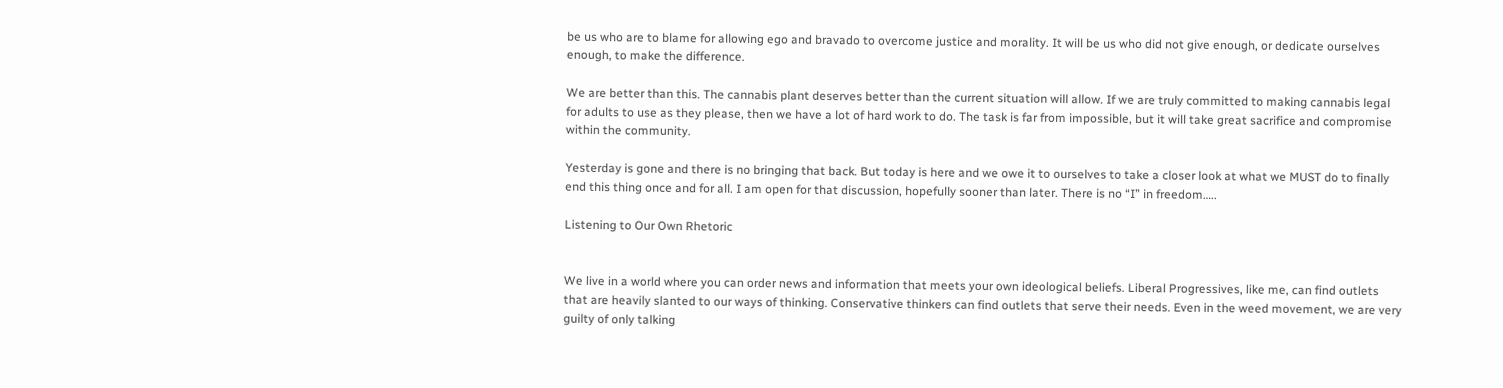be us who are to blame for allowing ego and bravado to overcome justice and morality. It will be us who did not give enough, or dedicate ourselves enough, to make the difference.

We are better than this. The cannabis plant deserves better than the current situation will allow. If we are truly committed to making cannabis legal for adults to use as they please, then we have a lot of hard work to do. The task is far from impossible, but it will take great sacrifice and compromise within the community.

Yesterday is gone and there is no bringing that back. But today is here and we owe it to ourselves to take a closer look at what we MUST do to finally end this thing once and for all. I am open for that discussion, hopefully sooner than later. There is no “I” in freedom…..

Listening to Our Own Rhetoric


We live in a world where you can order news and information that meets your own ideological beliefs. Liberal Progressives, like me, can find outlets that are heavily slanted to our ways of thinking. Conservative thinkers can find outlets that serve their needs. Even in the weed movement, we are very guilty of only talking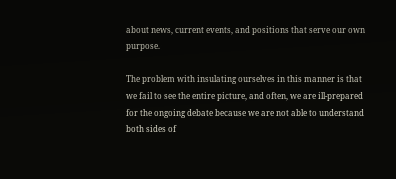about news, current events, and positions that serve our own purpose.

The problem with insulating ourselves in this manner is that we fail to see the entire picture, and often, we are ill-prepared for the ongoing debate because we are not able to understand both sides of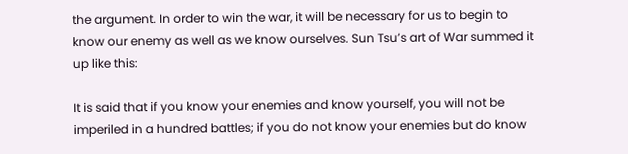the argument. In order to win the war, it will be necessary for us to begin to know our enemy as well as we know ourselves. Sun Tsu’s art of War summed it up like this:

It is said that if you know your enemies and know yourself, you will not be imperiled in a hundred battles; if you do not know your enemies but do know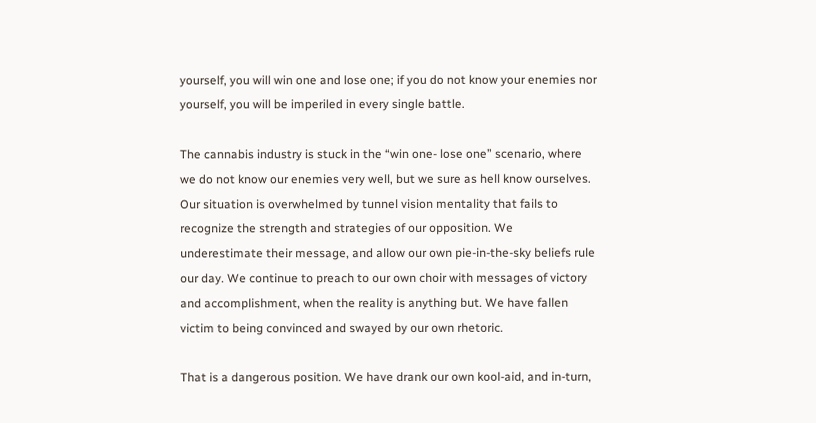yourself, you will win one and lose one; if you do not know your enemies nor yourself, you will be imperiled in every single battle.

The cannabis industry is stuck in the “win one- lose one” scenario, where we do not know our enemies very well, but we sure as hell know ourselves. Our situation is overwhelmed by tunnel vision mentality that fails to recognize the strength and strategies of our opposition. We underestimate their message, and allow our own pie-in-the-sky beliefs rule our day. We continue to preach to our own choir with messages of victory and accomplishment, when the reality is anything but. We have fallen victim to being convinced and swayed by our own rhetoric.

That is a dangerous position. We have drank our own kool-aid, and in-turn,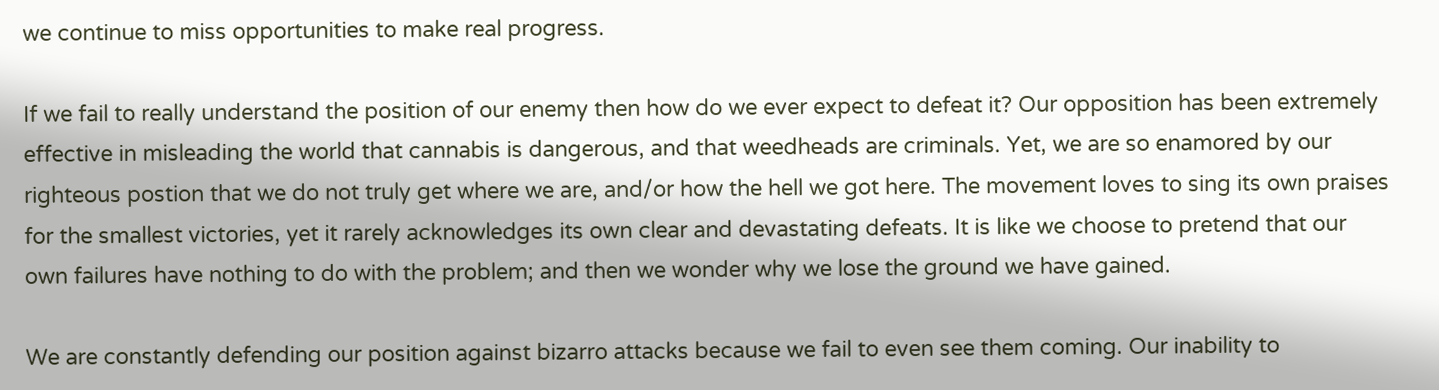we continue to miss opportunities to make real progress.

If we fail to really understand the position of our enemy then how do we ever expect to defeat it? Our opposition has been extremely effective in misleading the world that cannabis is dangerous, and that weedheads are criminals. Yet, we are so enamored by our righteous postion that we do not truly get where we are, and/or how the hell we got here. The movement loves to sing its own praises for the smallest victories, yet it rarely acknowledges its own clear and devastating defeats. It is like we choose to pretend that our own failures have nothing to do with the problem; and then we wonder why we lose the ground we have gained.

We are constantly defending our position against bizarro attacks because we fail to even see them coming. Our inability to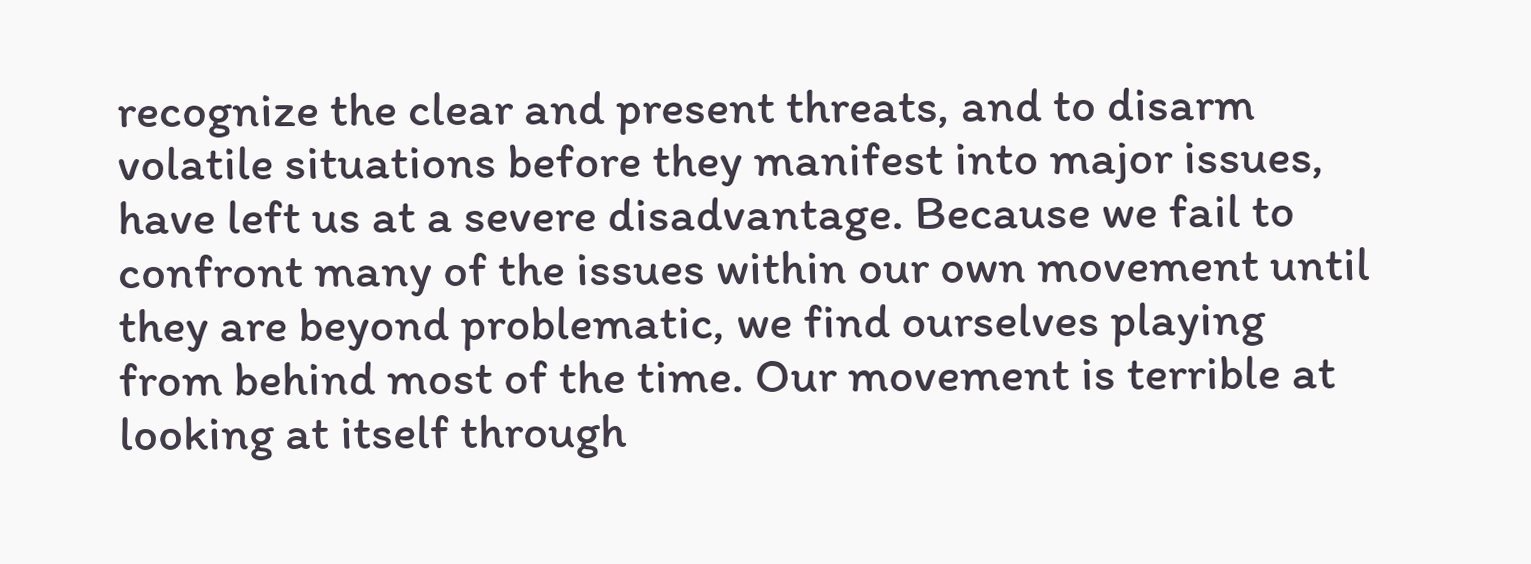recognize the clear and present threats, and to disarm volatile situations before they manifest into major issues, have left us at a severe disadvantage. Because we fail to confront many of the issues within our own movement until they are beyond problematic, we find ourselves playing from behind most of the time. Our movement is terrible at looking at itself through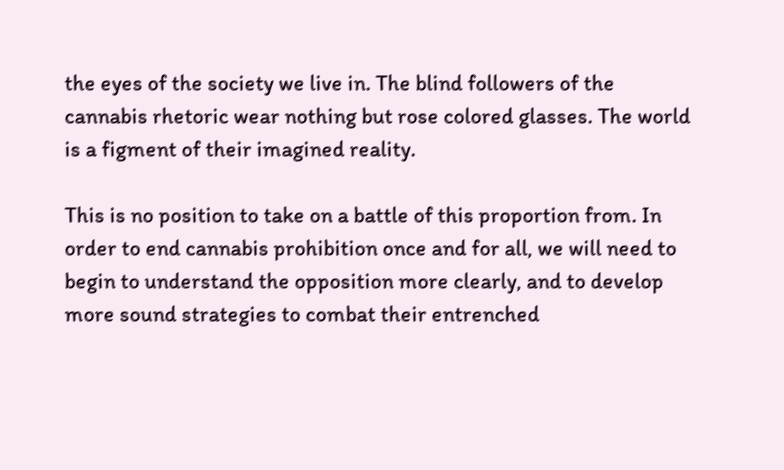the eyes of the society we live in. The blind followers of the cannabis rhetoric wear nothing but rose colored glasses. The world is a figment of their imagined reality.

This is no position to take on a battle of this proportion from. In order to end cannabis prohibition once and for all, we will need to begin to understand the opposition more clearly, and to develop more sound strategies to combat their entrenched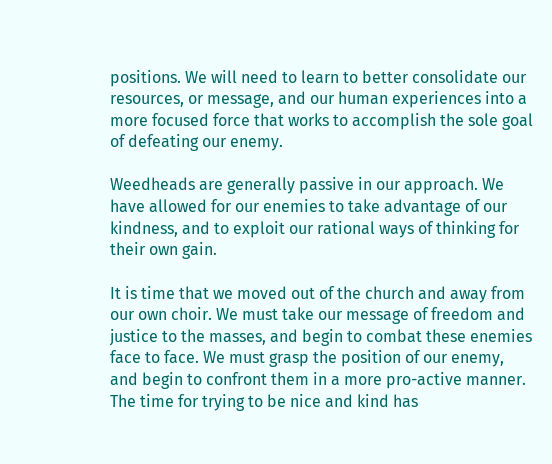positions. We will need to learn to better consolidate our resources, or message, and our human experiences into a more focused force that works to accomplish the sole goal of defeating our enemy.

Weedheads are generally passive in our approach. We have allowed for our enemies to take advantage of our kindness, and to exploit our rational ways of thinking for their own gain.

It is time that we moved out of the church and away from our own choir. We must take our message of freedom and justice to the masses, and begin to combat these enemies face to face. We must grasp the position of our enemy, and begin to confront them in a more pro-active manner. The time for trying to be nice and kind has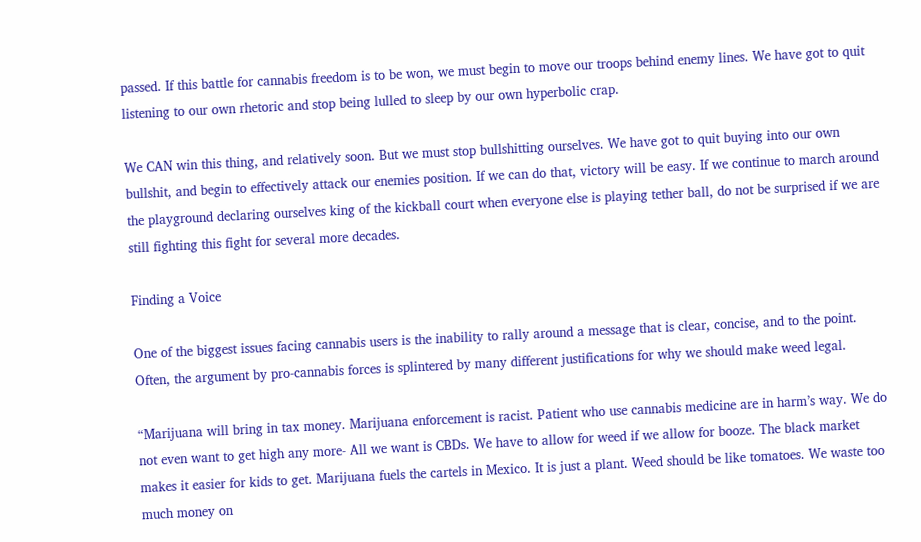passed. If this battle for cannabis freedom is to be won, we must begin to move our troops behind enemy lines. We have got to quit listening to our own rhetoric and stop being lulled to sleep by our own hyperbolic crap.

We CAN win this thing, and relatively soon. But we must stop bullshitting ourselves. We have got to quit buying into our own bullshit, and begin to effectively attack our enemies position. If we can do that, victory will be easy. If we continue to march around the playground declaring ourselves king of the kickball court when everyone else is playing tether ball, do not be surprised if we are still fighting this fight for several more decades.

Finding a Voice

One of the biggest issues facing cannabis users is the inability to rally around a message that is clear, concise, and to the point. Often, the argument by pro-cannabis forces is splintered by many different justifications for why we should make weed legal.

“Marijuana will bring in tax money. Marijuana enforcement is racist. Patient who use cannabis medicine are in harm’s way. We do not even want to get high any more- All we want is CBDs. We have to allow for weed if we allow for booze. The black market makes it easier for kids to get. Marijuana fuels the cartels in Mexico. It is just a plant. Weed should be like tomatoes. We waste too much money on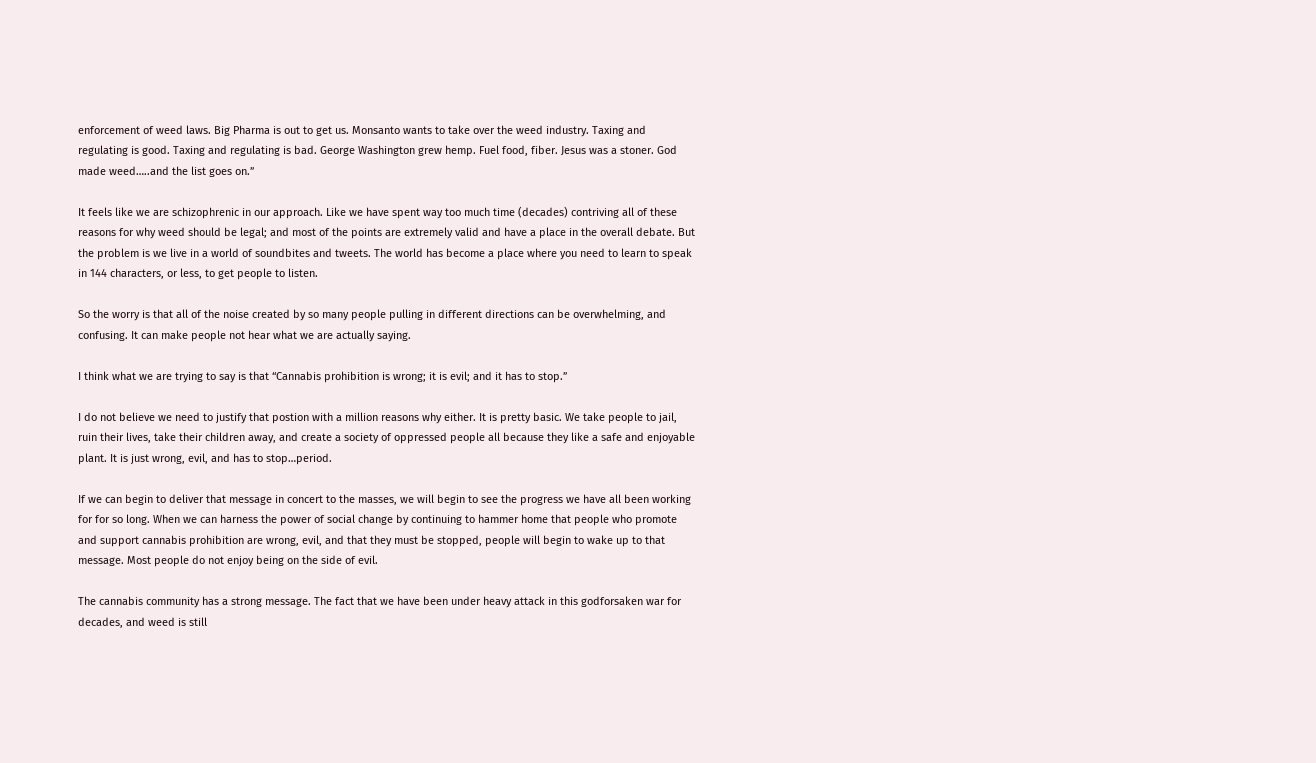enforcement of weed laws. Big Pharma is out to get us. Monsanto wants to take over the weed industry. Taxing and regulating is good. Taxing and regulating is bad. George Washington grew hemp. Fuel food, fiber. Jesus was a stoner. God made weed…..and the list goes on.”

It feels like we are schizophrenic in our approach. Like we have spent way too much time (decades) contriving all of these reasons for why weed should be legal; and most of the points are extremely valid and have a place in the overall debate. But the problem is we live in a world of soundbites and tweets. The world has become a place where you need to learn to speak in 144 characters, or less, to get people to listen.

So the worry is that all of the noise created by so many people pulling in different directions can be overwhelming, and confusing. It can make people not hear what we are actually saying.

I think what we are trying to say is that “Cannabis prohibition is wrong; it is evil; and it has to stop.”

I do not believe we need to justify that postion with a million reasons why either. It is pretty basic. We take people to jail, ruin their lives, take their children away, and create a society of oppressed people all because they like a safe and enjoyable plant. It is just wrong, evil, and has to stop…period.

If we can begin to deliver that message in concert to the masses, we will begin to see the progress we have all been working for for so long. When we can harness the power of social change by continuing to hammer home that people who promote and support cannabis prohibition are wrong, evil, and that they must be stopped, people will begin to wake up to that message. Most people do not enjoy being on the side of evil.

The cannabis community has a strong message. The fact that we have been under heavy attack in this godforsaken war for decades, and weed is still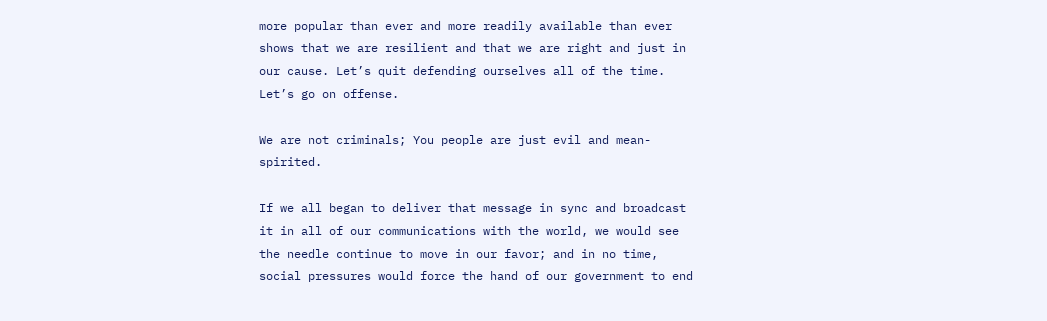more popular than ever and more readily available than ever shows that we are resilient and that we are right and just in our cause. Let’s quit defending ourselves all of the time. Let’s go on offense.

We are not criminals; You people are just evil and mean-spirited.

If we all began to deliver that message in sync and broadcast it in all of our communications with the world, we would see the needle continue to move in our favor; and in no time, social pressures would force the hand of our government to end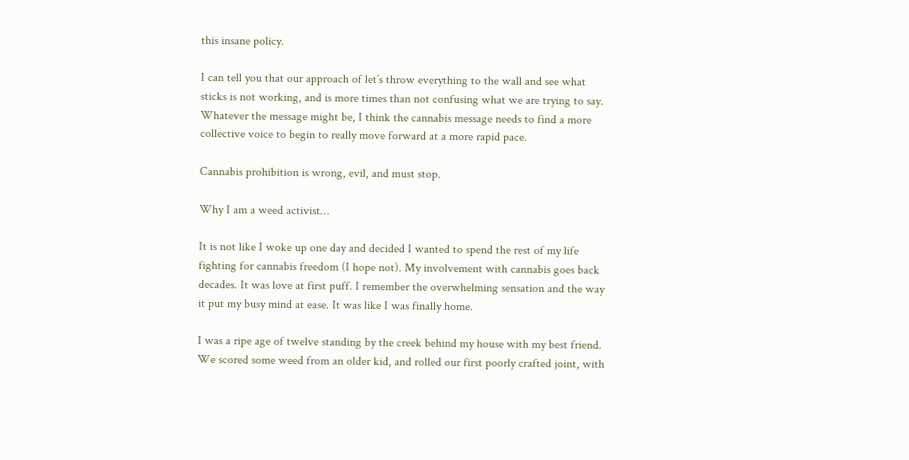this insane policy.

I can tell you that our approach of let’s throw everything to the wall and see what sticks is not working, and is more times than not confusing what we are trying to say. Whatever the message might be, I think the cannabis message needs to find a more collective voice to begin to really move forward at a more rapid pace.

Cannabis prohibition is wrong, evil, and must stop.

Why I am a weed activist…

It is not like I woke up one day and decided I wanted to spend the rest of my life fighting for cannabis freedom (I hope not). My involvement with cannabis goes back decades. It was love at first puff. I remember the overwhelming sensation and the way it put my busy mind at ease. It was like I was finally home.

I was a ripe age of twelve standing by the creek behind my house with my best friend. We scored some weed from an older kid, and rolled our first poorly crafted joint, with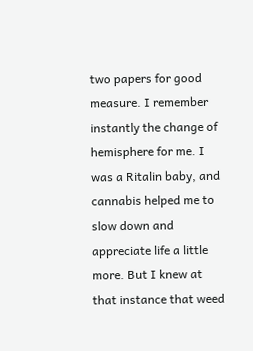two papers for good measure. I remember instantly the change of hemisphere for me. I was a Ritalin baby, and cannabis helped me to slow down and appreciate life a little more. But I knew at that instance that weed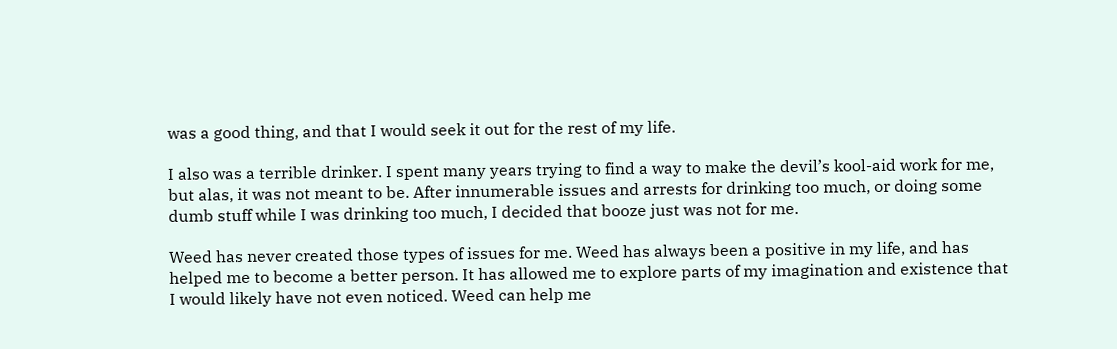was a good thing, and that I would seek it out for the rest of my life.

I also was a terrible drinker. I spent many years trying to find a way to make the devil’s kool-aid work for me, but alas, it was not meant to be. After innumerable issues and arrests for drinking too much, or doing some dumb stuff while I was drinking too much, I decided that booze just was not for me.

Weed has never created those types of issues for me. Weed has always been a positive in my life, and has helped me to become a better person. It has allowed me to explore parts of my imagination and existence that I would likely have not even noticed. Weed can help me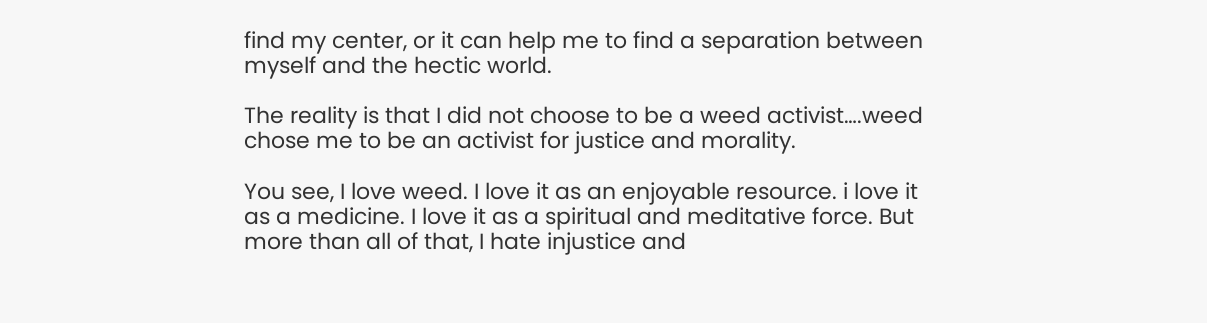find my center, or it can help me to find a separation between myself and the hectic world.

The reality is that I did not choose to be a weed activist….weed chose me to be an activist for justice and morality.

You see, I love weed. I love it as an enjoyable resource. i love it as a medicine. I love it as a spiritual and meditative force. But more than all of that, I hate injustice and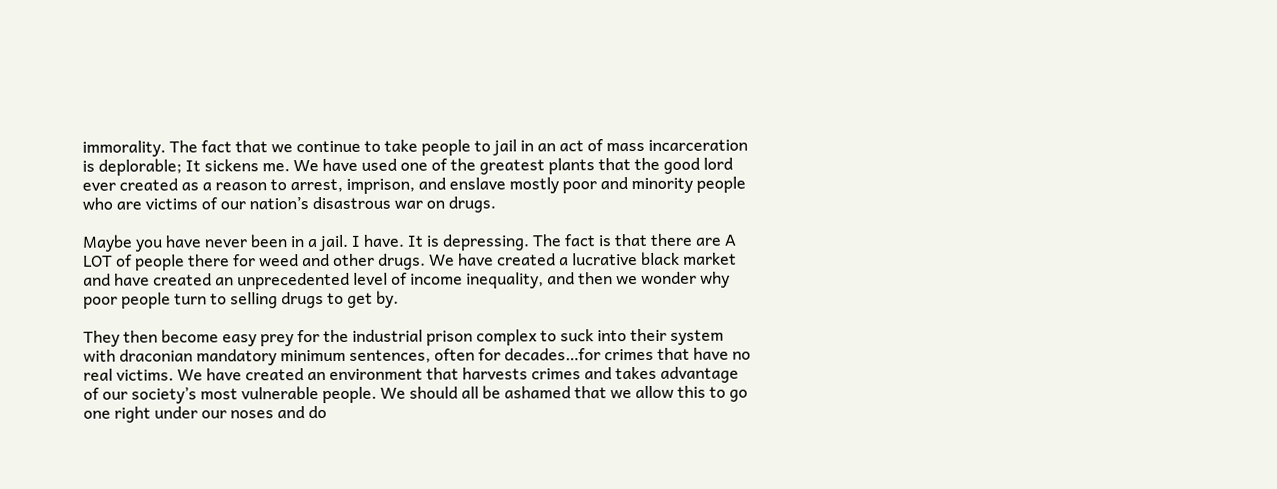immorality. The fact that we continue to take people to jail in an act of mass incarceration is deplorable; It sickens me. We have used one of the greatest plants that the good lord ever created as a reason to arrest, imprison, and enslave mostly poor and minority people who are victims of our nation’s disastrous war on drugs.

Maybe you have never been in a jail. I have. It is depressing. The fact is that there are A LOT of people there for weed and other drugs. We have created a lucrative black market and have created an unprecedented level of income inequality, and then we wonder why poor people turn to selling drugs to get by.

They then become easy prey for the industrial prison complex to suck into their system with draconian mandatory minimum sentences, often for decades…for crimes that have no real victims. We have created an environment that harvests crimes and takes advantage of our society’s most vulnerable people. We should all be ashamed that we allow this to go one right under our noses and do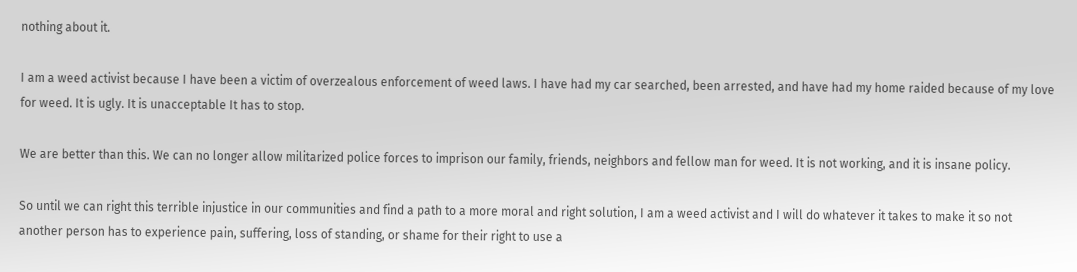nothing about it.

I am a weed activist because I have been a victim of overzealous enforcement of weed laws. I have had my car searched, been arrested, and have had my home raided because of my love for weed. It is ugly. It is unacceptable It has to stop.

We are better than this. We can no longer allow militarized police forces to imprison our family, friends, neighbors and fellow man for weed. It is not working, and it is insane policy.

So until we can right this terrible injustice in our communities and find a path to a more moral and right solution, I am a weed activist and I will do whatever it takes to make it so not another person has to experience pain, suffering, loss of standing, or shame for their right to use a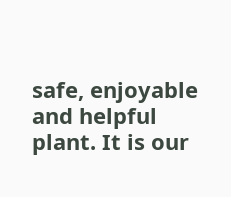safe, enjoyable and helpful plant. It is our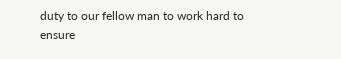duty to our fellow man to work hard to ensure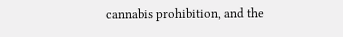cannabis prohibition, and the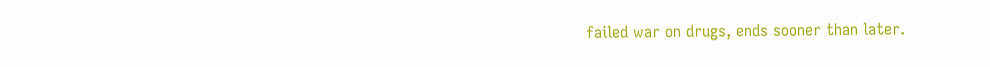failed war on drugs, ends sooner than later.